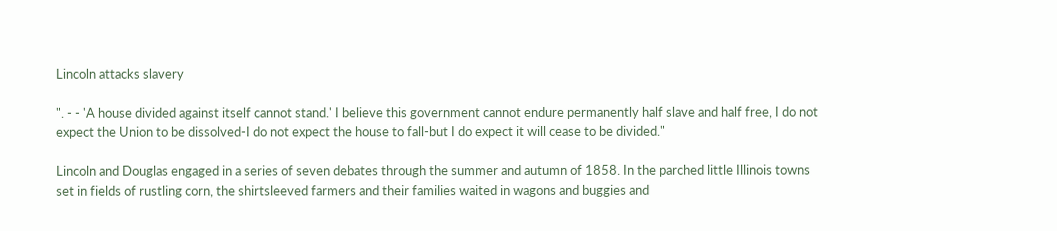Lincoln attacks slavery

". - - 'A house divided against itself cannot stand.' I believe this government cannot endure permanently half slave and half free, I do not expect the Union to be dissolved-I do not expect the house to fall-but I do expect it will cease to be divided."

Lincoln and Douglas engaged in a series of seven debates through the summer and autumn of 1858. In the parched little Illinois towns set in fields of rustling corn, the shirtsleeved farmers and their families waited in wagons and buggies and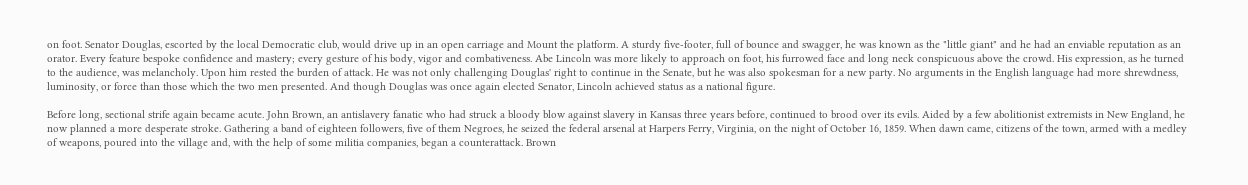on foot. Senator Douglas, escorted by the local Democratic club, would drive up in an open carriage and Mount the platform. A sturdy five-footer, full of bounce and swagger, he was known as the "little giant" and he had an enviable reputation as an orator. Every feature bespoke confidence and mastery; every gesture of his body, vigor and combativeness. Abe Lincoln was more likely to approach on foot, his furrowed face and long neck conspicuous above the crowd. His expression, as he turned to the audience, was melancholy. Upon him rested the burden of attack. He was not only challenging Douglas' right to continue in the Senate, but he was also spokesman for a new party. No arguments in the English language had more shrewdness, luminosity, or force than those which the two men presented. And though Douglas was once again elected Senator, Lincoln achieved status as a national figure.

Before long, sectional strife again became acute. John Brown, an antislavery fanatic who had struck a bloody blow against slavery in Kansas three years before, continued to brood over its evils. Aided by a few abolitionist extremists in New England, he now planned a more desperate stroke. Gathering a band of eighteen followers, five of them Negroes, he seized the federal arsenal at Harpers Ferry, Virginia, on the night of October 16, 1859. When dawn came, citizens of the town, armed with a medley of weapons, poured into the village and, with the help of some militia companies, began a counterattack. Brown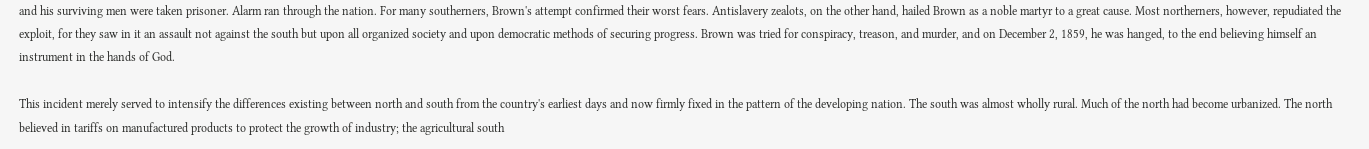and his surviving men were taken prisoner. Alarm ran through the nation. For many southerners, Brown's attempt confirmed their worst fears. Antislavery zealots, on the other hand, hailed Brown as a noble martyr to a great cause. Most northerners, however, repudiated the exploit, for they saw in it an assault not against the south but upon all organized society and upon democratic methods of securing progress. Brown was tried for conspiracy, treason, and murder, and on December 2, 1859, he was hanged, to the end believing himself an instrument in the hands of God.

This incident merely served to intensify the differences existing between north and south from the country's earliest days and now firmly fixed in the pattern of the developing nation. The south was almost wholly rural. Much of the north had become urbanized. The north believed in tariffs on manufactured products to protect the growth of industry; the agricultural south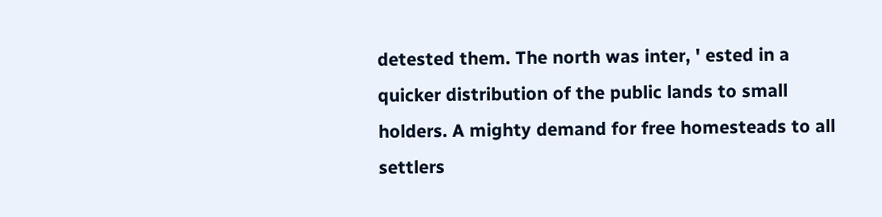detested them. The north was inter, ' ested in a quicker distribution of the public lands to small holders. A mighty demand for free homesteads to all settlers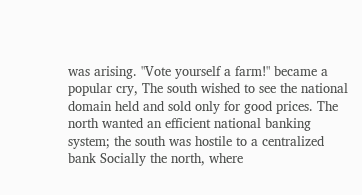was arising. "Vote yourself a farm!" became a popular cry, The south wished to see the national domain held and sold only for good prices. The north wanted an efficient national banking system; the south was hostile to a centralized bank Socially the north, where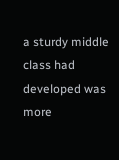a sturdy middle class had developed was more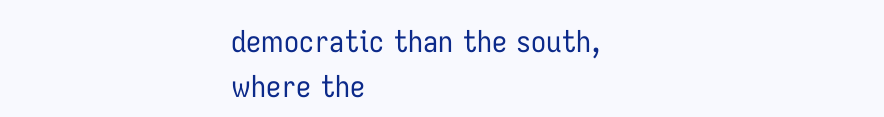democratic than the south, where the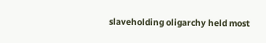slaveholding oligarchy held most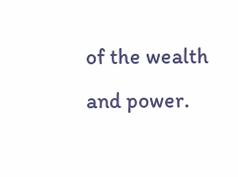of the wealth and power.